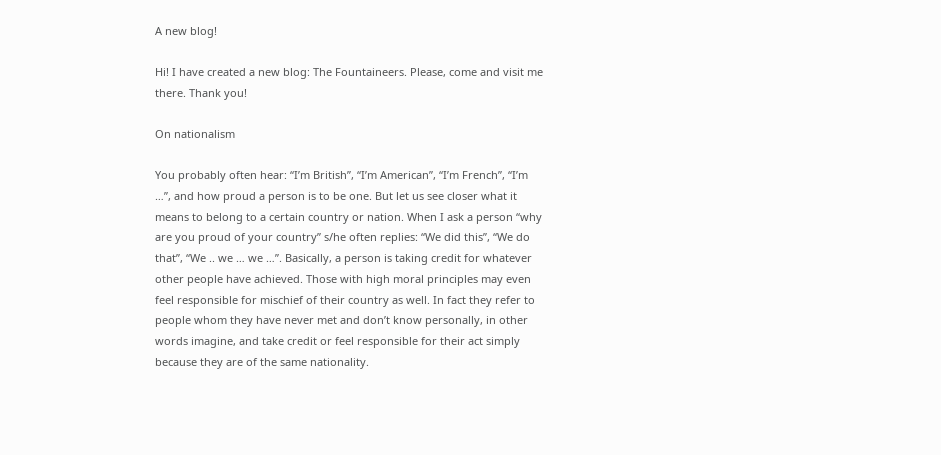A new blog!

Hi! I have created a new blog: The Fountaineers. Please, come and visit me there. Thank you!

On nationalism

You probably often hear: “I’m British”, “I’m American”, “I’m French”, “I’m …”, and how proud a person is to be one. But let us see closer what it means to belong to a certain country or nation. When I ask a person “why are you proud of your country” s/he often replies: “We did this”, “We do that”, “We .. we … we …”. Basically, a person is taking credit for whatever other people have achieved. Those with high moral principles may even feel responsible for mischief of their country as well. In fact they refer to people whom they have never met and don’t know personally, in other words imagine, and take credit or feel responsible for their act simply because they are of the same nationality.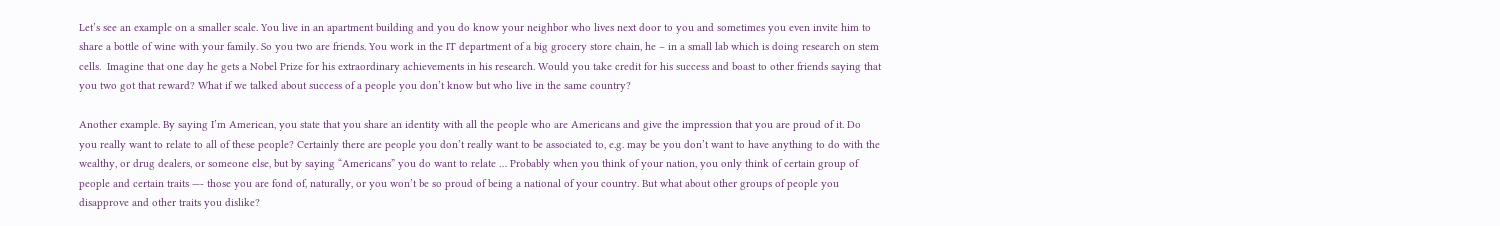Let’s see an example on a smaller scale. You live in an apartment building and you do know your neighbor who lives next door to you and sometimes you even invite him to share a bottle of wine with your family. So you two are friends. You work in the IT department of a big grocery store chain, he – in a small lab which is doing research on stem cells.  Imagine that one day he gets a Nobel Prize for his extraordinary achievements in his research. Would you take credit for his success and boast to other friends saying that you two got that reward? What if we talked about success of a people you don’t know but who live in the same country?

Another example. By saying I’m American, you state that you share an identity with all the people who are Americans and give the impression that you are proud of it. Do you really want to relate to all of these people? Certainly there are people you don’t really want to be associated to, e.g. may be you don’t want to have anything to do with the wealthy, or drug dealers, or someone else, but by saying “Americans” you do want to relate … Probably when you think of your nation, you only think of certain group of people and certain traits —- those you are fond of, naturally, or you won’t be so proud of being a national of your country. But what about other groups of people you disapprove and other traits you dislike?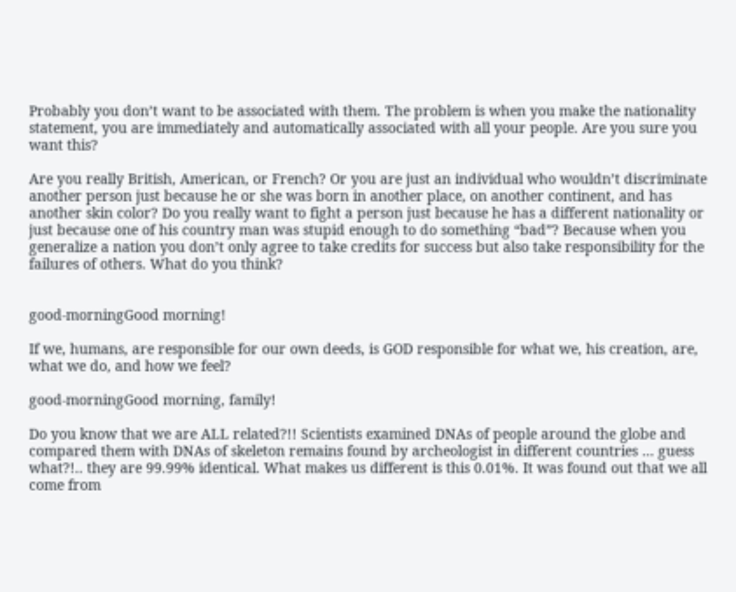Probably you don’t want to be associated with them. The problem is when you make the nationality statement, you are immediately and automatically associated with all your people. Are you sure you want this?

Are you really British, American, or French? Or you are just an individual who wouldn’t discriminate another person just because he or she was born in another place, on another continent, and has another skin color? Do you really want to fight a person just because he has a different nationality or just because one of his country man was stupid enough to do something “bad”? Because when you generalize a nation you don’t only agree to take credits for success but also take responsibility for the failures of others. What do you think?


good-morningGood morning!

If we, humans, are responsible for our own deeds, is GOD responsible for what we, his creation, are, what we do, and how we feel?

good-morningGood morning, family!

Do you know that we are ALL related?!! Scientists examined DNAs of people around the globe and compared them with DNAs of skeleton remains found by archeologist in different countries … guess what?!.. they are 99.99% identical. What makes us different is this 0.01%. It was found out that we all come from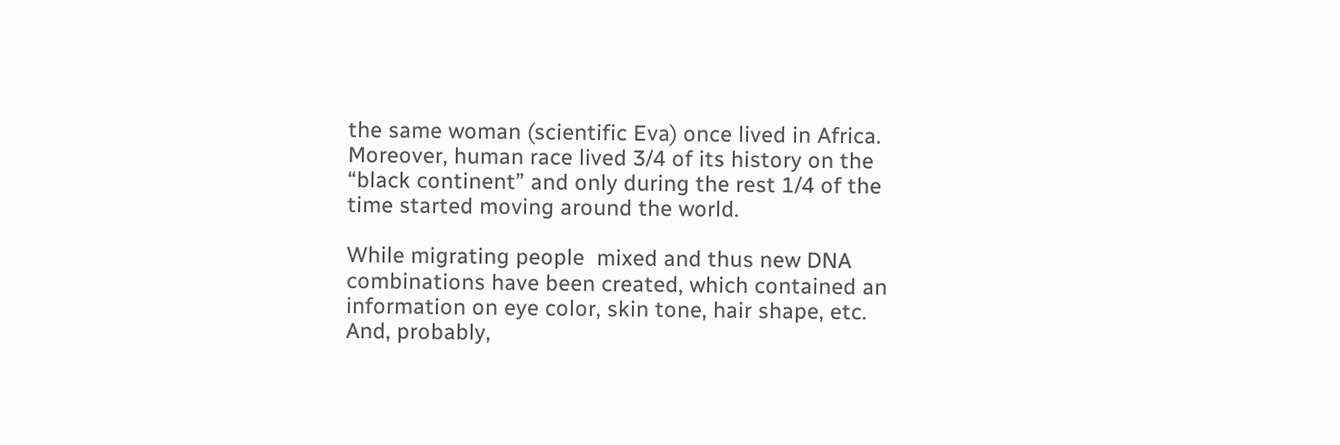the same woman (scientific Eva) once lived in Africa. Moreover, human race lived 3/4 of its history on the “black continent” and only during the rest 1/4 of the time started moving around the world.

While migrating people  mixed and thus new DNA combinations have been created, which contained an information on eye color, skin tone, hair shape, etc. And, probably,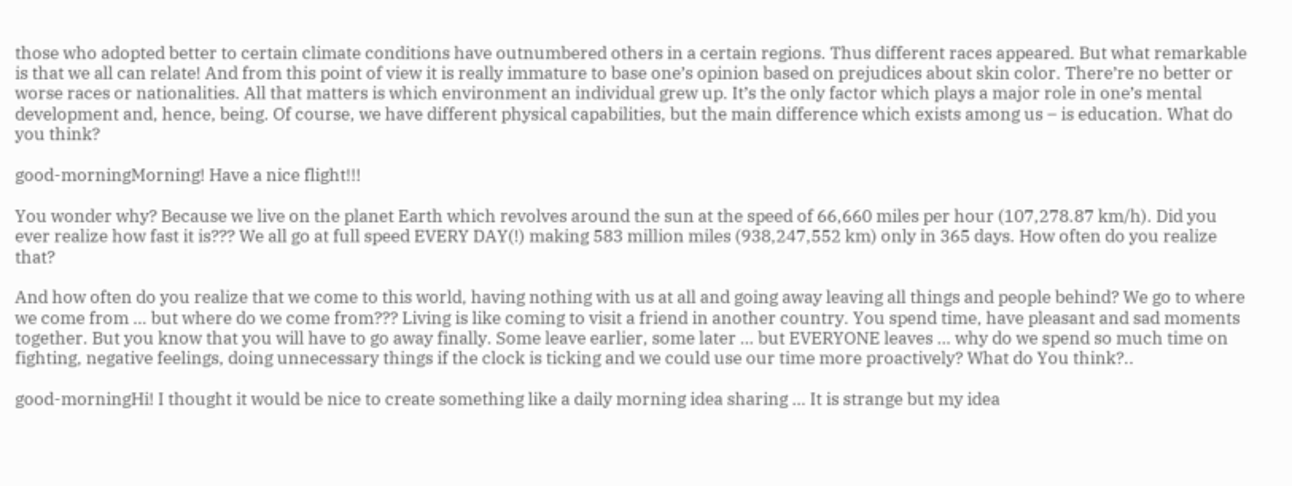those who adopted better to certain climate conditions have outnumbered others in a certain regions. Thus different races appeared. But what remarkable is that we all can relate! And from this point of view it is really immature to base one’s opinion based on prejudices about skin color. There’re no better or worse races or nationalities. All that matters is which environment an individual grew up. It’s the only factor which plays a major role in one’s mental development and, hence, being. Of course, we have different physical capabilities, but the main difference which exists among us – is education. What do you think?

good-morningMorning! Have a nice flight!!!

You wonder why? Because we live on the planet Earth which revolves around the sun at the speed of 66,660 miles per hour (107,278.87 km/h). Did you ever realize how fast it is??? We all go at full speed EVERY DAY(!) making 583 million miles (938,247,552 km) only in 365 days. How often do you realize that?

And how often do you realize that we come to this world, having nothing with us at all and going away leaving all things and people behind? We go to where we come from … but where do we come from??? Living is like coming to visit a friend in another country. You spend time, have pleasant and sad moments together. But you know that you will have to go away finally. Some leave earlier, some later … but EVERYONE leaves … why do we spend so much time on fighting, negative feelings, doing unnecessary things if the clock is ticking and we could use our time more proactively? What do You think?..

good-morningHi! I thought it would be nice to create something like a daily morning idea sharing … It is strange but my idea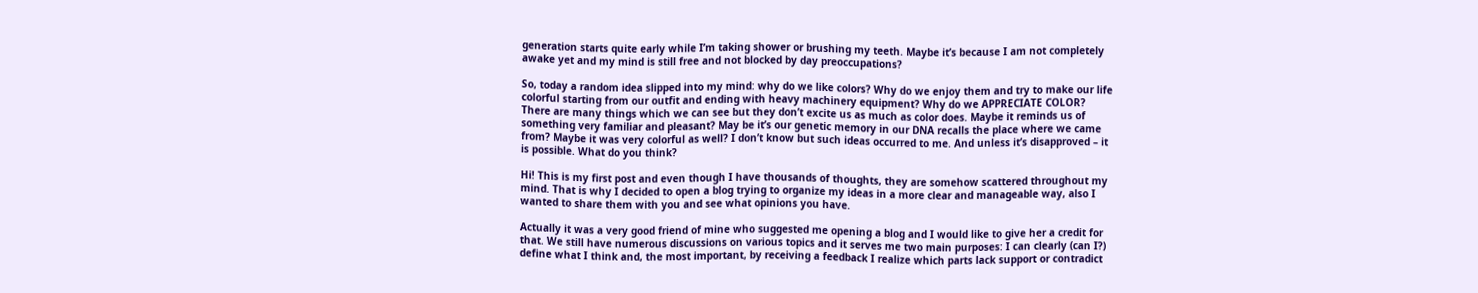generation starts quite early while I’m taking shower or brushing my teeth. Maybe it’s because I am not completely awake yet and my mind is still free and not blocked by day preoccupations?

So, today a random idea slipped into my mind: why do we like colors? Why do we enjoy them and try to make our life colorful starting from our outfit and ending with heavy machinery equipment? Why do we APPRECIATE COLOR? There are many things which we can see but they don’t excite us as much as color does. Maybe it reminds us of something very familiar and pleasant? May be it’s our genetic memory in our DNA recalls the place where we came from? Maybe it was very colorful as well? I don’t know but such ideas occurred to me. And unless it’s disapproved – it is possible. What do you think?

Hi! This is my first post and even though I have thousands of thoughts, they are somehow scattered throughout my mind. That is why I decided to open a blog trying to organize my ideas in a more clear and manageable way, also I wanted to share them with you and see what opinions you have.

Actually it was a very good friend of mine who suggested me opening a blog and I would like to give her a credit for that. We still have numerous discussions on various topics and it serves me two main purposes: I can clearly (can I?)  define what I think and, the most important, by receiving a feedback I realize which parts lack support or contradict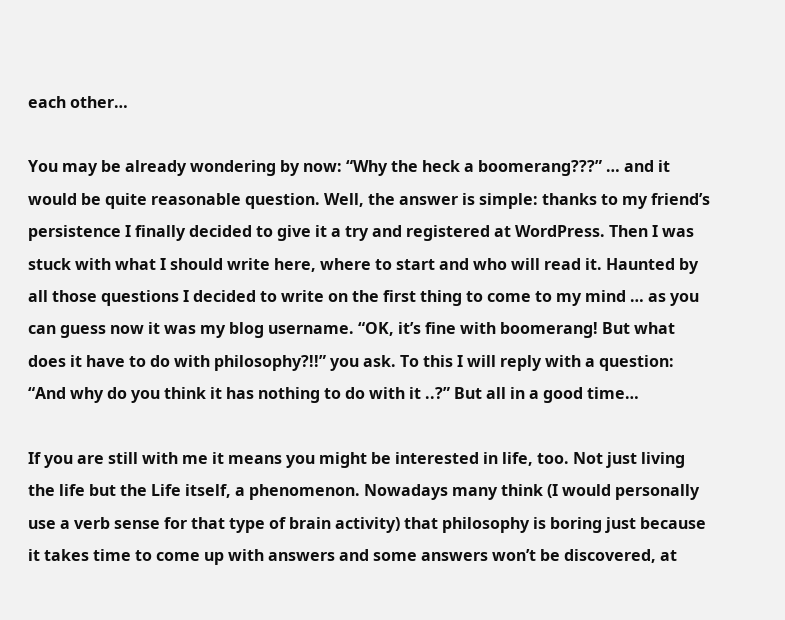each other…

You may be already wondering by now: “Why the heck a boomerang???” … and it would be quite reasonable question. Well, the answer is simple: thanks to my friend’s persistence I finally decided to give it a try and registered at WordPress. Then I was stuck with what I should write here, where to start and who will read it. Haunted by all those questions I decided to write on the first thing to come to my mind … as you can guess now it was my blog username. “OK, it’s fine with boomerang! But what does it have to do with philosophy?!!” you ask. To this I will reply with a question: “And why do you think it has nothing to do with it ..?” But all in a good time…

If you are still with me it means you might be interested in life, too. Not just living the life but the Life itself, a phenomenon. Nowadays many think (I would personally use a verb sense for that type of brain activity) that philosophy is boring just because it takes time to come up with answers and some answers won’t be discovered, at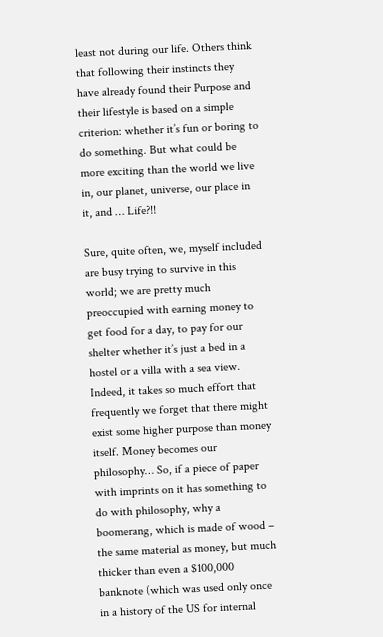least not during our life. Others think that following their instincts they have already found their Purpose and their lifestyle is based on a simple criterion: whether it’s fun or boring to do something. But what could be more exciting than the world we live in, our planet, universe, our place in it, and … Life?!!

Sure, quite often, we, myself included are busy trying to survive in this world; we are pretty much preoccupied with earning money to get food for a day, to pay for our shelter whether it’s just a bed in a hostel or a villa with a sea view. Indeed, it takes so much effort that frequently we forget that there might exist some higher purpose than money itself. Money becomes our philosophy… So, if a piece of paper with imprints on it has something to do with philosophy, why a boomerang, which is made of wood – the same material as money, but much thicker than even a $100,000 banknote (which was used only once in a history of the US for internal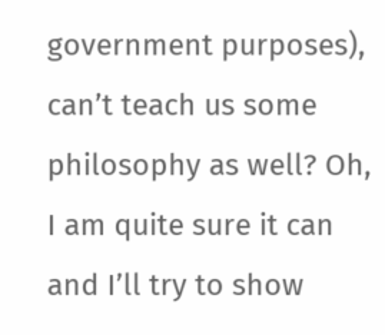government purposes), can’t teach us some philosophy as well? Oh, I am quite sure it can and I’ll try to show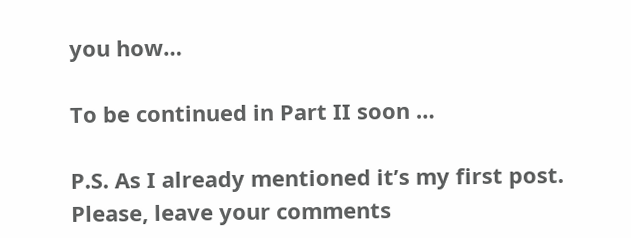you how…

To be continued in Part II soon …

P.S. As I already mentioned it’s my first post. Please, leave your comments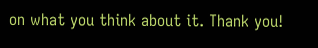on what you think about it. Thank you!